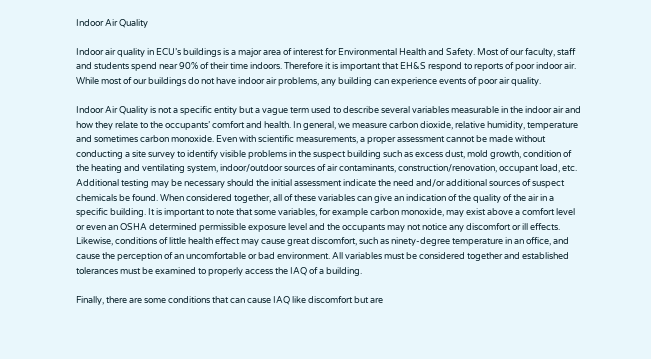Indoor Air Quality

Indoor air quality in ECU’s buildings is a major area of interest for Environmental Health and Safety. Most of our faculty, staff and students spend near 90% of their time indoors. Therefore it is important that EH&S respond to reports of poor indoor air. While most of our buildings do not have indoor air problems, any building can experience events of poor air quality.

Indoor Air Quality is not a specific entity but a vague term used to describe several variables measurable in the indoor air and how they relate to the occupants’ comfort and health. In general, we measure carbon dioxide, relative humidity, temperature and sometimes carbon monoxide. Even with scientific measurements, a proper assessment cannot be made without conducting a site survey to identify visible problems in the suspect building such as excess dust, mold growth, condition of the heating and ventilating system, indoor/outdoor sources of air contaminants, construction/renovation, occupant load, etc. Additional testing may be necessary should the initial assessment indicate the need and/or additional sources of suspect chemicals be found. When considered together, all of these variables can give an indication of the quality of the air in a specific building. It is important to note that some variables, for example carbon monoxide, may exist above a comfort level or even an OSHA determined permissible exposure level and the occupants may not notice any discomfort or ill effects. Likewise, conditions of little health effect may cause great discomfort, such as ninety-degree temperature in an office, and cause the perception of an uncomfortable or bad environment. All variables must be considered together and established tolerances must be examined to properly access the IAQ of a building.

Finally, there are some conditions that can cause IAQ like discomfort but are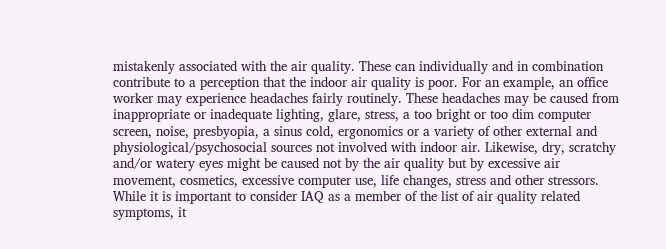mistakenly associated with the air quality. These can individually and in combination contribute to a perception that the indoor air quality is poor. For an example, an office worker may experience headaches fairly routinely. These headaches may be caused from inappropriate or inadequate lighting, glare, stress, a too bright or too dim computer screen, noise, presbyopia, a sinus cold, ergonomics or a variety of other external and physiological/psychosocial sources not involved with indoor air. Likewise, dry, scratchy and/or watery eyes might be caused not by the air quality but by excessive air movement, cosmetics, excessive computer use, life changes, stress and other stressors. While it is important to consider IAQ as a member of the list of air quality related symptoms, it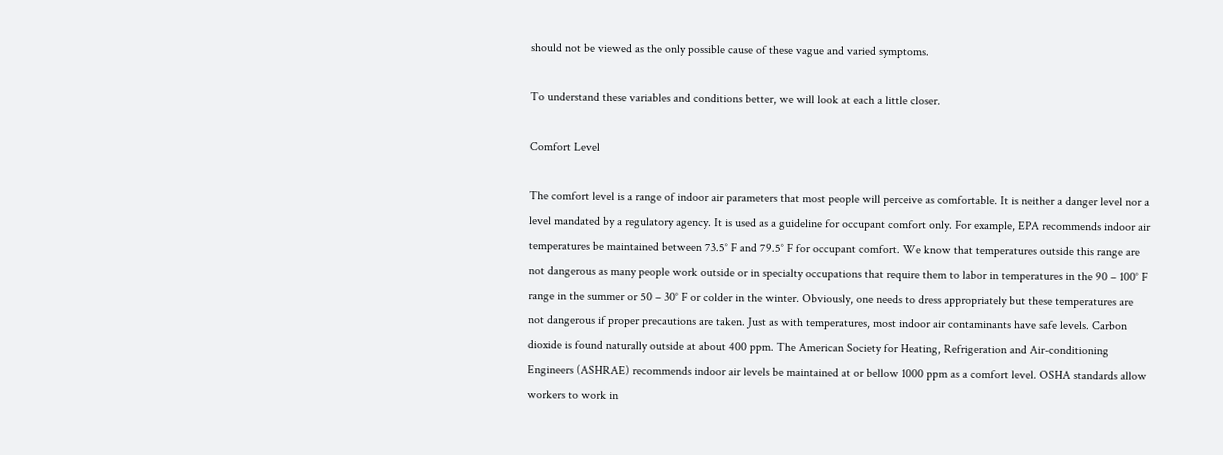should not be viewed as the only possible cause of these vague and varied symptoms.

To understand these variables and conditions better, we will look at each a little closer.

Comfort Level

The comfort level is a range of indoor air parameters that most people will perceive as comfortable. It is neither a danger level nor a level mandated by a regulatory agency. It is used as a guideline for occupant comfort only. For example, EPA recommends indoor air temperatures be maintained between 73.5° F and 79.5° F for occupant comfort. We know that temperatures outside this range are not dangerous as many people work outside or in specialty occupations that require them to labor in temperatures in the 90 – 100° F range in the summer or 50 – 30° F or colder in the winter. Obviously, one needs to dress appropriately but these temperatures are not dangerous if proper precautions are taken. Just as with temperatures, most indoor air contaminants have safe levels. Carbon dioxide is found naturally outside at about 400 ppm. The American Society for Heating, Refrigeration and Air-conditioning Engineers (ASHRAE) recommends indoor air levels be maintained at or bellow 1000 ppm as a comfort level. OSHA standards allow workers to work in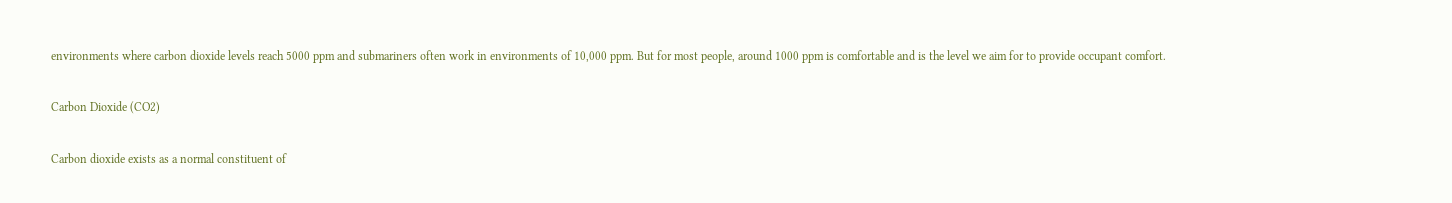environments where carbon dioxide levels reach 5000 ppm and submariners often work in environments of 10,000 ppm. But for most people, around 1000 ppm is comfortable and is the level we aim for to provide occupant comfort.

Carbon Dioxide (CO2)

Carbon dioxide exists as a normal constituent of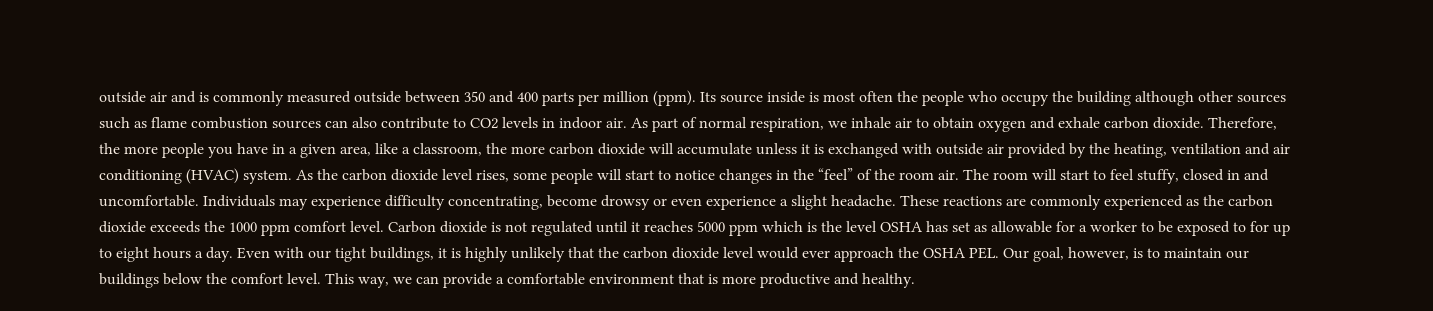outside air and is commonly measured outside between 350 and 400 parts per million (ppm). Its source inside is most often the people who occupy the building although other sources such as flame combustion sources can also contribute to CO2 levels in indoor air. As part of normal respiration, we inhale air to obtain oxygen and exhale carbon dioxide. Therefore, the more people you have in a given area, like a classroom, the more carbon dioxide will accumulate unless it is exchanged with outside air provided by the heating, ventilation and air conditioning (HVAC) system. As the carbon dioxide level rises, some people will start to notice changes in the “feel” of the room air. The room will start to feel stuffy, closed in and uncomfortable. Individuals may experience difficulty concentrating, become drowsy or even experience a slight headache. These reactions are commonly experienced as the carbon dioxide exceeds the 1000 ppm comfort level. Carbon dioxide is not regulated until it reaches 5000 ppm which is the level OSHA has set as allowable for a worker to be exposed to for up to eight hours a day. Even with our tight buildings, it is highly unlikely that the carbon dioxide level would ever approach the OSHA PEL. Our goal, however, is to maintain our buildings below the comfort level. This way, we can provide a comfortable environment that is more productive and healthy.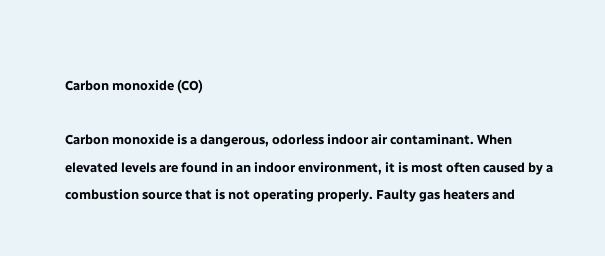Carbon monoxide (CO)

Carbon monoxide is a dangerous, odorless indoor air contaminant. When elevated levels are found in an indoor environment, it is most often caused by a combustion source that is not operating properly. Faulty gas heaters and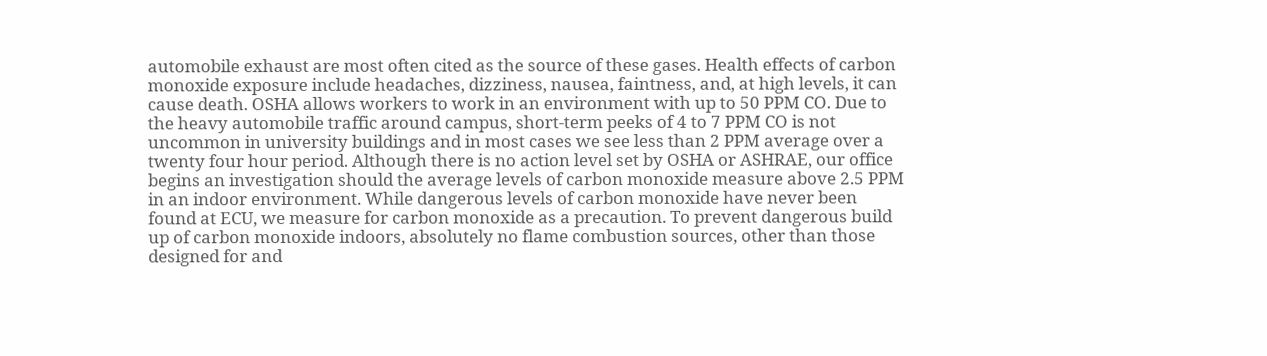automobile exhaust are most often cited as the source of these gases. Health effects of carbon monoxide exposure include headaches, dizziness, nausea, faintness, and, at high levels, it can cause death. OSHA allows workers to work in an environment with up to 50 PPM CO. Due to the heavy automobile traffic around campus, short-term peeks of 4 to 7 PPM CO is not uncommon in university buildings and in most cases we see less than 2 PPM average over a twenty four hour period. Although there is no action level set by OSHA or ASHRAE, our office begins an investigation should the average levels of carbon monoxide measure above 2.5 PPM in an indoor environment. While dangerous levels of carbon monoxide have never been found at ECU, we measure for carbon monoxide as a precaution. To prevent dangerous build up of carbon monoxide indoors, absolutely no flame combustion sources, other than those designed for and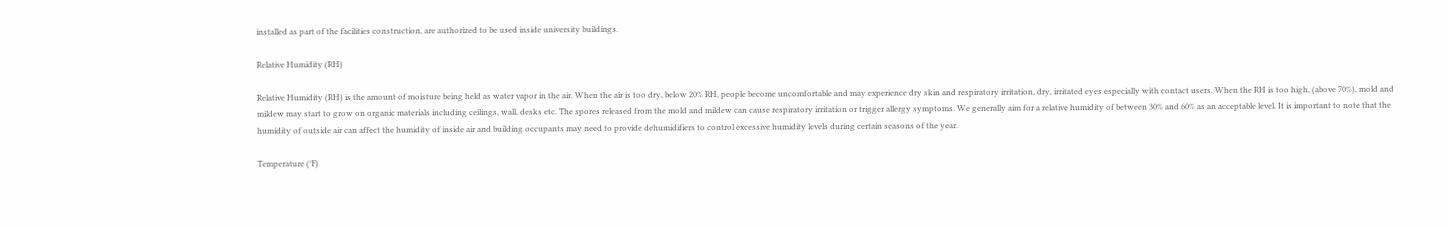installed as part of the facilities construction, are authorized to be used inside university buildings.

Relative Humidity (RH)

Relative Humidity (RH) is the amount of moisture being held as water vapor in the air. When the air is too dry, below 20% RH, people become uncomfortable and may experience dry skin and respiratory irritation, dry, irritated eyes especially with contact users. When the RH is too high, (above 70%), mold and mildew may start to grow on organic materials including ceilings, wall, desks etc. The spores released from the mold and mildew can cause respiratory irritation or trigger allergy symptoms. We generally aim for a relative humidity of between 30% and 60% as an acceptable level. It is important to note that the humidity of outside air can affect the humidity of inside air and building occupants may need to provide dehumidifiers to control excessive humidity levels during certain seasons of the year.

Temperature (°F)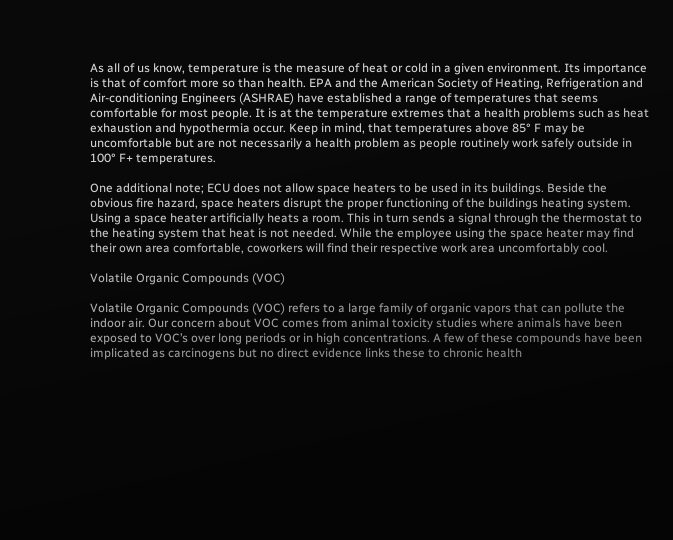As all of us know, temperature is the measure of heat or cold in a given environment. Its importance is that of comfort more so than health. EPA and the American Society of Heating, Refrigeration and Air-conditioning Engineers (ASHRAE) have established a range of temperatures that seems comfortable for most people. It is at the temperature extremes that a health problems such as heat exhaustion and hypothermia occur. Keep in mind, that temperatures above 85° F may be uncomfortable but are not necessarily a health problem as people routinely work safely outside in 100° F+ temperatures.

One additional note; ECU does not allow space heaters to be used in its buildings. Beside the obvious fire hazard, space heaters disrupt the proper functioning of the buildings heating system. Using a space heater artificially heats a room. This in turn sends a signal through the thermostat to the heating system that heat is not needed. While the employee using the space heater may find their own area comfortable, coworkers will find their respective work area uncomfortably cool.

Volatile Organic Compounds (VOC)

Volatile Organic Compounds (VOC) refers to a large family of organic vapors that can pollute the indoor air. Our concern about VOC comes from animal toxicity studies where animals have been exposed to VOC’s over long periods or in high concentrations. A few of these compounds have been implicated as carcinogens but no direct evidence links these to chronic health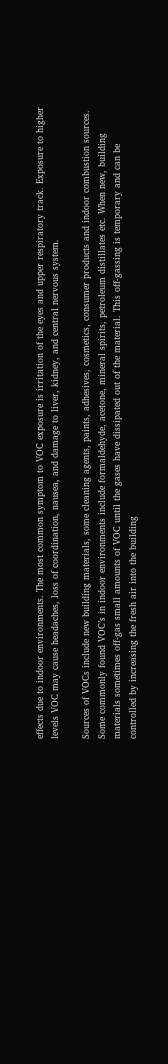effects due to indoor environments. The most common symptom to VOC exposure is irritation of the eyes and upper respiratory track. Exposure to higher levels VOC may cause headaches, loss of coordination, nausea, and damage to liver, kidney, and central nervous system.

Sources of VOCs include new building materials, some cleaning agents, paints, adhesives, cosmetics, consumer products and indoor combustion sources. Some commonly found VOC’s in indoor environments include formaldehyde, acetone, mineral spirits, petroleum distillates etc. When new, building materials sometimes off-gas small amounts of VOC until the gases have dissipated out of the material. This off-gassing is temporary and can be controlled by increasing the fresh air into the building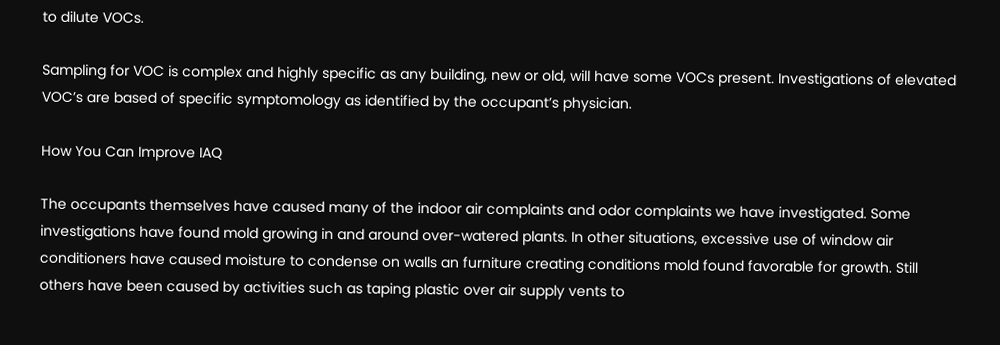to dilute VOCs.

Sampling for VOC is complex and highly specific as any building, new or old, will have some VOCs present. Investigations of elevated VOC’s are based of specific symptomology as identified by the occupant’s physician.

How You Can Improve IAQ

The occupants themselves have caused many of the indoor air complaints and odor complaints we have investigated. Some investigations have found mold growing in and around over-watered plants. In other situations, excessive use of window air conditioners have caused moisture to condense on walls an furniture creating conditions mold found favorable for growth. Still others have been caused by activities such as taping plastic over air supply vents to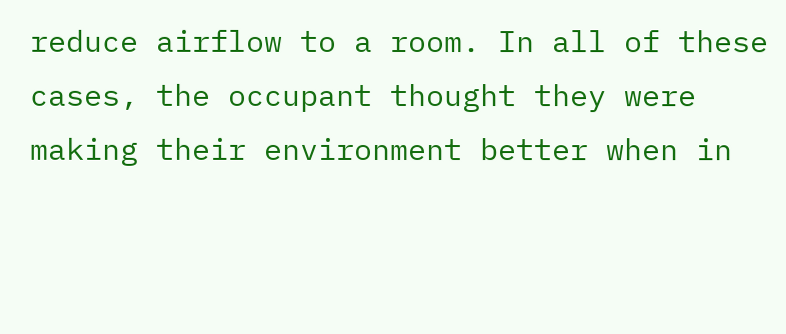reduce airflow to a room. In all of these cases, the occupant thought they were making their environment better when in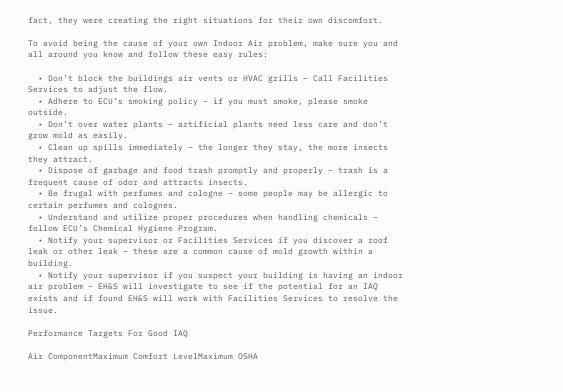fact, they were creating the right situations for their own discomfort.

To avoid being the cause of your own Indoor Air problem, make sure you and all around you know and follow these easy rules:

  • Don’t block the buildings air vents or HVAC grills – Call Facilities Services to adjust the flow.
  • Adhere to ECU’s smoking policy – if you must smoke, please smoke outside.
  • Don’t over water plants – artificial plants need less care and don’t grow mold as easily.
  • Clean up spills immediately – the longer they stay, the more insects they attract.
  • Dispose of garbage and food trash promptly and properly – trash is a frequent cause of odor and attracts insects.
  • Be frugal with perfumes and cologne – some people may be allergic to certain perfumes and colognes.
  • Understand and utilize proper procedures when handling chemicals – follow ECU’s Chemical Hygiene Program.
  • Notify your supervisor or Facilities Services if you discover a roof leak or other leak – these are a common cause of mold growth within a building.
  • Notify your supervisor if you suspect your building is having an indoor air problem – EH&S will investigate to see if the potential for an IAQ exists and if found EH&S will work with Facilities Services to resolve the issue.

Performance Targets For Good IAQ

Air ComponentMaximum Comfort LevelMaximum OSHA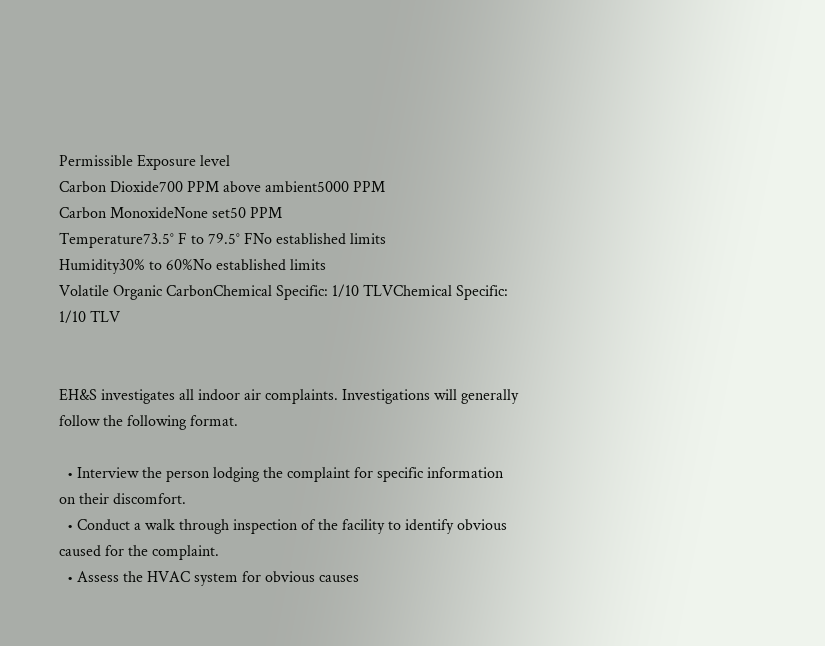Permissible Exposure level
Carbon Dioxide700 PPM above ambient5000 PPM
Carbon MonoxideNone set50 PPM
Temperature73.5° F to 79.5° FNo established limits
Humidity30% to 60%No established limits
Volatile Organic CarbonChemical Specific: 1/10 TLVChemical Specific: 1/10 TLV


EH&S investigates all indoor air complaints. Investigations will generally follow the following format.

  • Interview the person lodging the complaint for specific information on their discomfort.
  • Conduct a walk through inspection of the facility to identify obvious caused for the complaint.
  • Assess the HVAC system for obvious causes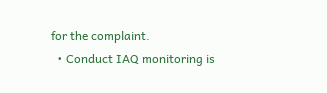for the complaint.
  • Conduct IAQ monitoring is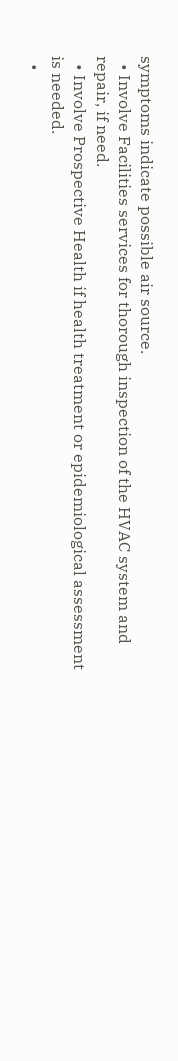symptoms indicate possible air source.
  • Involve Facilities services for thorough inspection of the HVAC system and repair, if need.
  • Involve Prospective Health if health treatment or epidemiological assessment is needed.
  •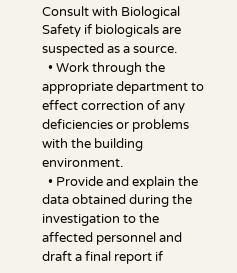Consult with Biological Safety if biologicals are suspected as a source.
  • Work through the appropriate department to effect correction of any deficiencies or problems with the building environment.
  • Provide and explain the data obtained during the investigation to the affected personnel and draft a final report if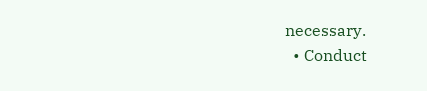necessary.
  • Conduct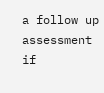a follow up assessment if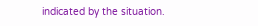indicated by the situation.